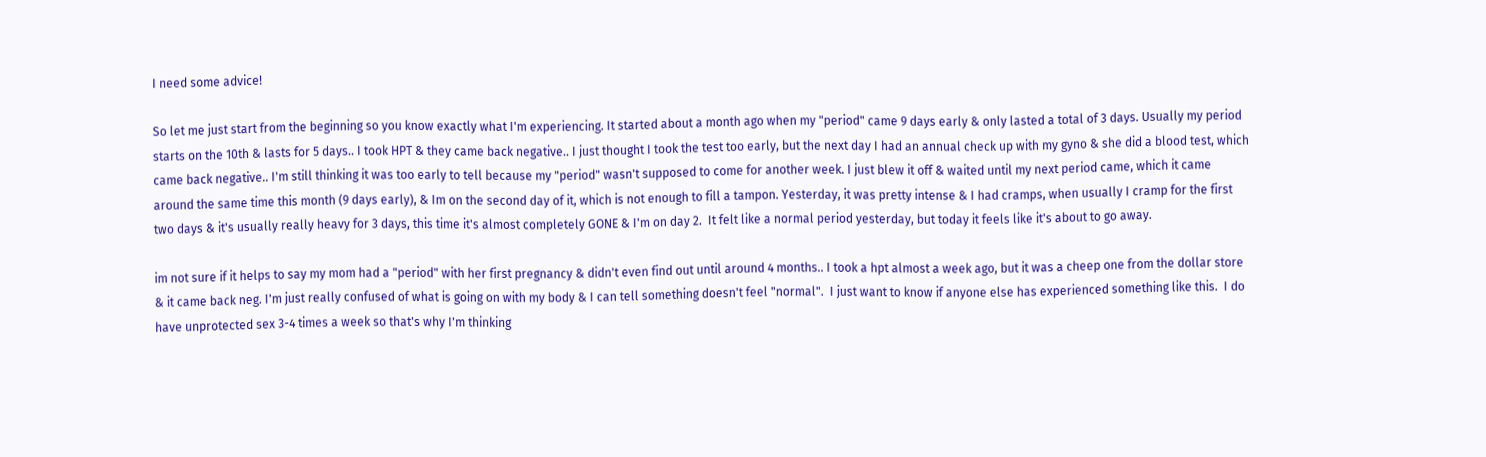I need some advice!

So let me just start from the beginning so you know exactly what I'm experiencing. It started about a month ago when my "period" came 9 days early & only lasted a total of 3 days. Usually my period starts on the 10th & lasts for 5 days.. I took HPT & they came back negative.. I just thought I took the test too early, but the next day I had an annual check up with my gyno & she did a blood test, which came back negative.. I'm still thinking it was too early to tell because my "period" wasn't supposed to come for another week. I just blew it off & waited until my next period came, which it came around the same time this month (9 days early), & Im on the second day of it, which is not enough to fill a tampon. Yesterday, it was pretty intense & I had cramps, when usually I cramp for the first two days & it's usually really heavy for 3 days, this time it's almost completely GONE & I'm on day 2.  It felt like a normal period yesterday, but today it feels like it's about to go away.

im not sure if it helps to say my mom had a "period" with her first pregnancy & didn't even find out until around 4 months.. I took a hpt almost a week ago, but it was a cheep one from the dollar store & it came back neg. I'm just really confused of what is going on with my body & I can tell something doesn't feel "normal".  I just want to know if anyone else has experienced something like this.  I do have unprotected sex 3-4 times a week so that's why I'm thinking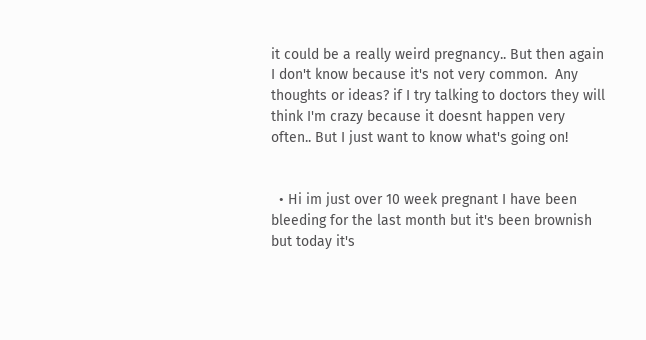it could be a really weird pregnancy.. But then again I don't know because it's not very common.  Any thoughts or ideas? if I try talking to doctors they will think I'm crazy because it doesnt happen very often.. But I just want to know what's going on!


  • Hi im just over 10 week pregnant I have been bleeding for the last month but it's been brownish but today it's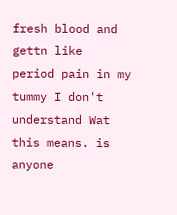fresh blood and gettn like  period pain in my tummy I don't understand Wat this means. is anyone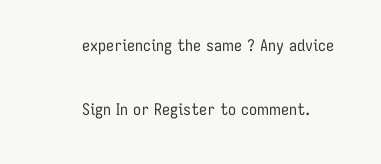experiencing the same ? Any advice

Sign In or Register to comment.